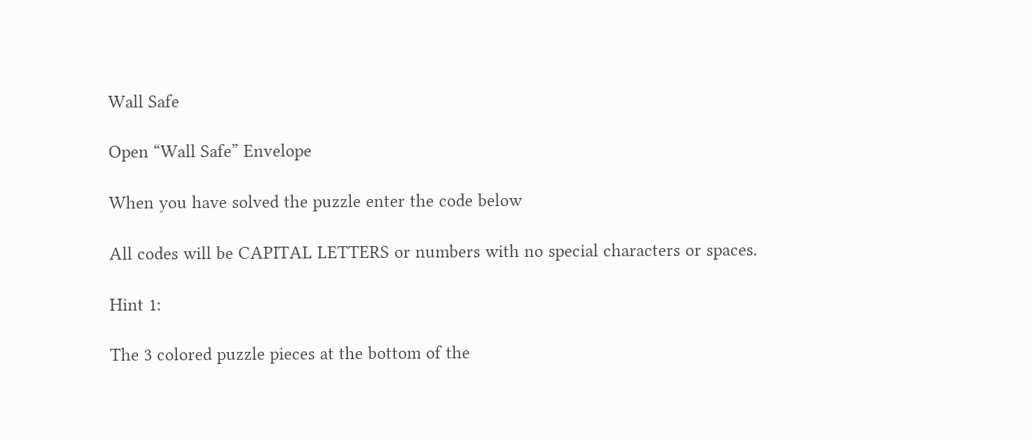Wall Safe

Open “Wall Safe” Envelope

When you have solved the puzzle enter the code below

All codes will be CAPITAL LETTERS or numbers with no special characters or spaces.

Hint 1:

The 3 colored puzzle pieces at the bottom of the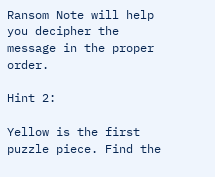Ransom Note will help you decipher the message in the proper order.

Hint 2:

Yellow is the first puzzle piece. Find the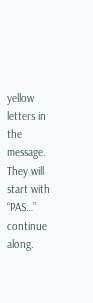yellow letters in the message. They will start with “PAS…” continue along.